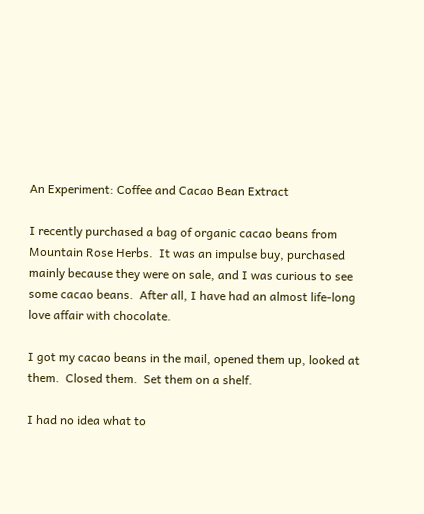An Experiment: Coffee and Cacao Bean Extract

I recently purchased a bag of organic cacao beans from Mountain Rose Herbs.  It was an impulse buy, purchased mainly because they were on sale, and I was curious to see some cacao beans.  After all, I have had an almost life-long love affair with chocolate.

I got my cacao beans in the mail, opened them up, looked at them.  Closed them.  Set them on a shelf.

I had no idea what to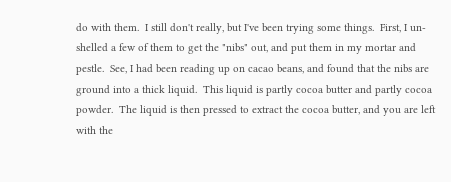do with them.  I still don't really, but I've been trying some things.  First, I un-shelled a few of them to get the "nibs" out, and put them in my mortar and pestle.  See, I had been reading up on cacao beans, and found that the nibs are ground into a thick liquid.  This liquid is partly cocoa butter and partly cocoa powder.  The liquid is then pressed to extract the cocoa butter, and you are left with the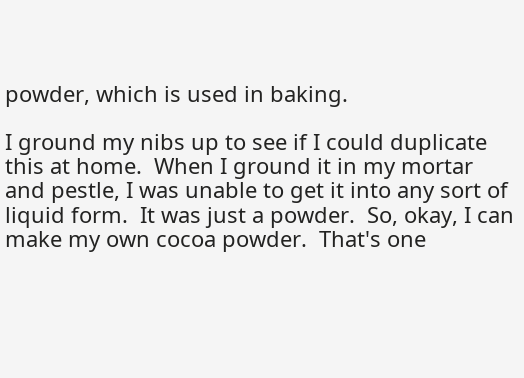powder, which is used in baking.

I ground my nibs up to see if I could duplicate this at home.  When I ground it in my mortar and pestle, I was unable to get it into any sort of liquid form.  It was just a powder.  So, okay, I can make my own cocoa powder.  That's one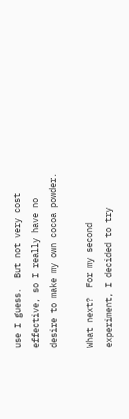use I guess.  But not very cost effective, so I really have no desire to make my own cocoa powder.

What next?  For my second experiment, I decided to try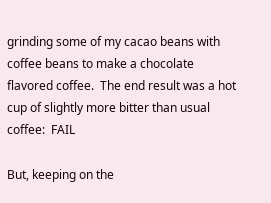grinding some of my cacao beans with coffee beans to make a chocolate flavored coffee.  The end result was a hot cup of slightly more bitter than usual coffee:  FAIL

But, keeping on the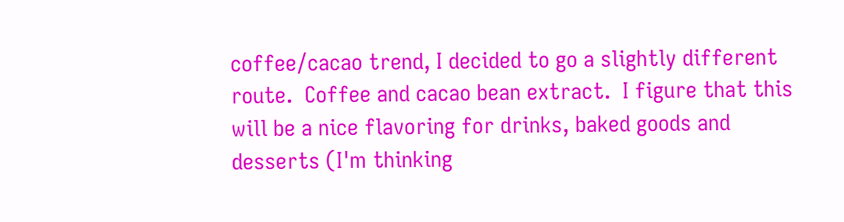coffee/cacao trend, I decided to go a slightly different route.  Coffee and cacao bean extract.  I figure that this will be a nice flavoring for drinks, baked goods and desserts (I'm thinking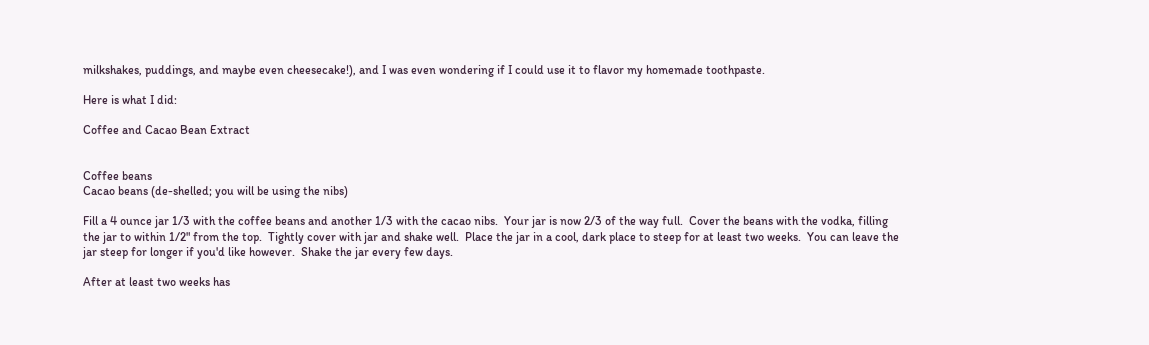milkshakes, puddings, and maybe even cheesecake!), and I was even wondering if I could use it to flavor my homemade toothpaste.

Here is what I did:

Coffee and Cacao Bean Extract


Coffee beans
Cacao beans (de-shelled; you will be using the nibs)

Fill a 4 ounce jar 1/3 with the coffee beans and another 1/3 with the cacao nibs.  Your jar is now 2/3 of the way full.  Cover the beans with the vodka, filling the jar to within 1/2" from the top.  Tightly cover with jar and shake well.  Place the jar in a cool, dark place to steep for at least two weeks.  You can leave the jar steep for longer if you'd like however.  Shake the jar every few days.

After at least two weeks has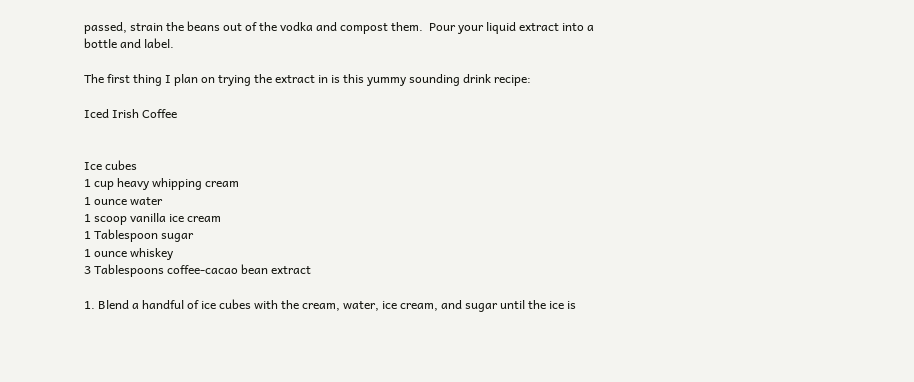passed, strain the beans out of the vodka and compost them.  Pour your liquid extract into a bottle and label.

The first thing I plan on trying the extract in is this yummy sounding drink recipe:

Iced Irish Coffee


Ice cubes
1 cup heavy whipping cream
1 ounce water
1 scoop vanilla ice cream
1 Tablespoon sugar
1 ounce whiskey
3 Tablespoons coffee-cacao bean extract

1. Blend a handful of ice cubes with the cream, water, ice cream, and sugar until the ice is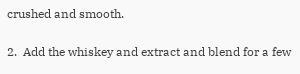crushed and smooth.

2.  Add the whiskey and extract and blend for a few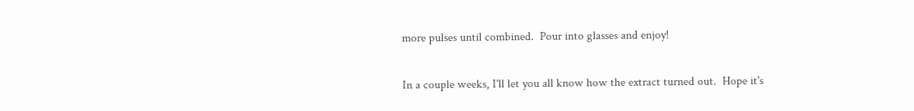more pulses until combined.  Pour into glasses and enjoy!

In a couple weeks, I'll let you all know how the extract turned out.  Hope it's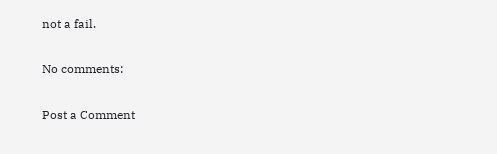not a fail.

No comments:

Post a Comment